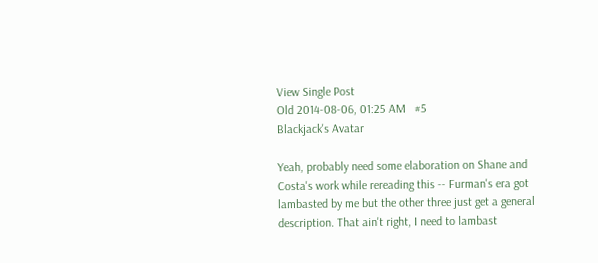View Single Post
Old 2014-08-06, 01:25 AM   #5
Blackjack's Avatar

Yeah, probably need some elaboration on Shane and Costa's work while rereading this -- Furman's era got lambasted by me but the other three just get a general description. That ain't right, I need to lambast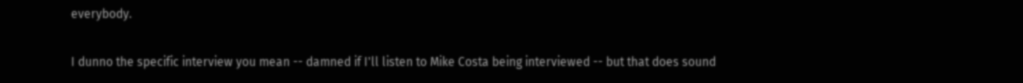everybody.

I dunno the specific interview you mean -- damned if I'll listen to Mike Costa being interviewed -- but that does sound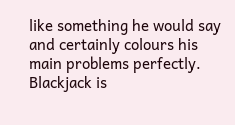like something he would say and certainly colours his main problems perfectly.
Blackjack is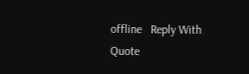offline   Reply With Quote